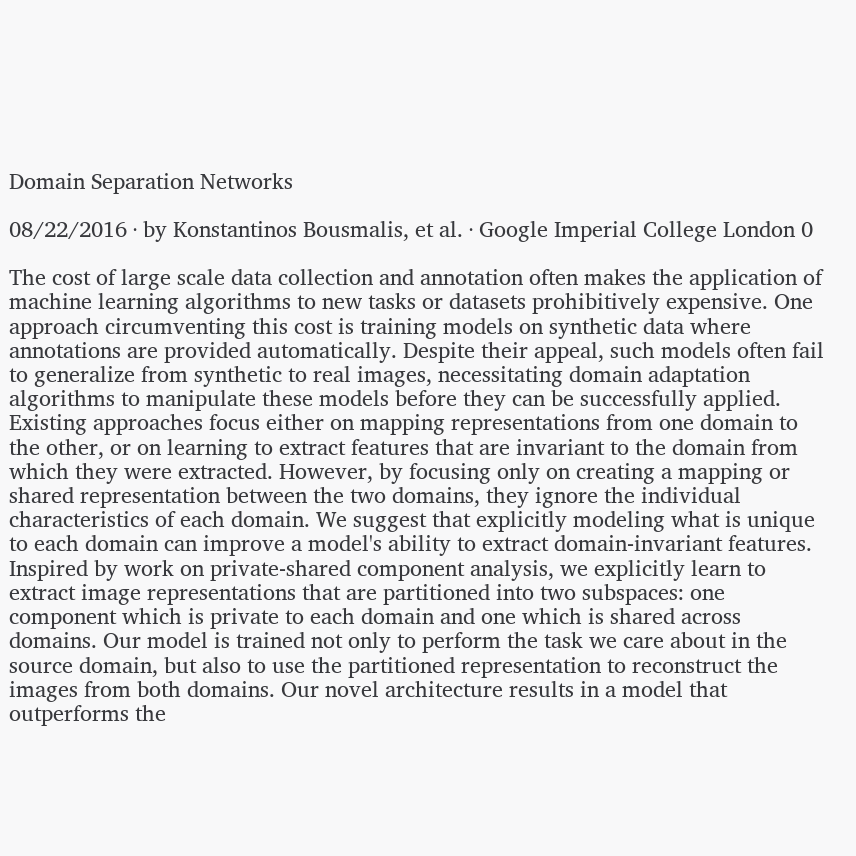Domain Separation Networks

08/22/2016 ∙ by Konstantinos Bousmalis, et al. ∙ Google Imperial College London 0

The cost of large scale data collection and annotation often makes the application of machine learning algorithms to new tasks or datasets prohibitively expensive. One approach circumventing this cost is training models on synthetic data where annotations are provided automatically. Despite their appeal, such models often fail to generalize from synthetic to real images, necessitating domain adaptation algorithms to manipulate these models before they can be successfully applied. Existing approaches focus either on mapping representations from one domain to the other, or on learning to extract features that are invariant to the domain from which they were extracted. However, by focusing only on creating a mapping or shared representation between the two domains, they ignore the individual characteristics of each domain. We suggest that explicitly modeling what is unique to each domain can improve a model's ability to extract domain-invariant features. Inspired by work on private-shared component analysis, we explicitly learn to extract image representations that are partitioned into two subspaces: one component which is private to each domain and one which is shared across domains. Our model is trained not only to perform the task we care about in the source domain, but also to use the partitioned representation to reconstruct the images from both domains. Our novel architecture results in a model that outperforms the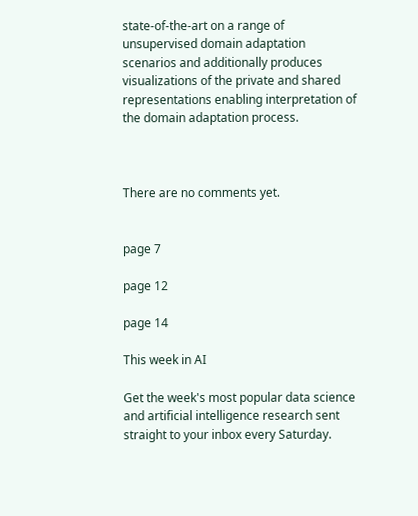state-of-the-art on a range of unsupervised domain adaptation scenarios and additionally produces visualizations of the private and shared representations enabling interpretation of the domain adaptation process.



There are no comments yet.


page 7

page 12

page 14

This week in AI

Get the week's most popular data science and artificial intelligence research sent straight to your inbox every Saturday.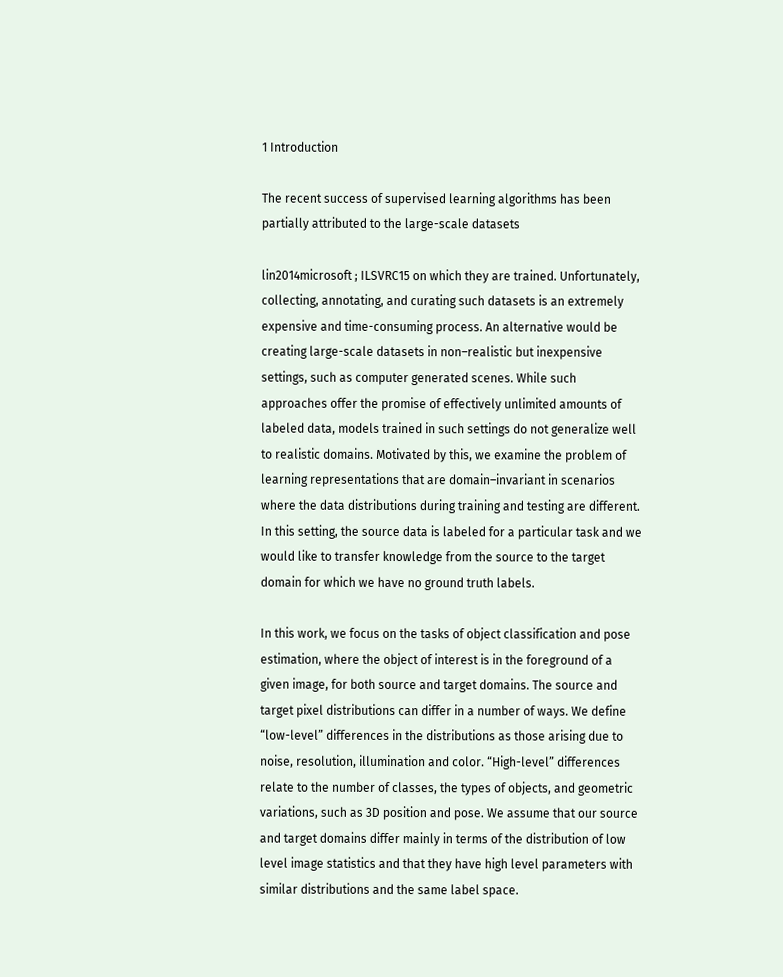1 Introduction

The recent success of supervised learning algorithms has been partially attributed to the large-scale datasets

lin2014microsoft ; ILSVRC15 on which they are trained. Unfortunately, collecting, annotating, and curating such datasets is an extremely expensive and time-consuming process. An alternative would be creating large-scale datasets in non–realistic but inexpensive settings, such as computer generated scenes. While such approaches offer the promise of effectively unlimited amounts of labeled data, models trained in such settings do not generalize well to realistic domains. Motivated by this, we examine the problem of learning representations that are domain–invariant in scenarios where the data distributions during training and testing are different. In this setting, the source data is labeled for a particular task and we would like to transfer knowledge from the source to the target domain for which we have no ground truth labels.

In this work, we focus on the tasks of object classification and pose estimation, where the object of interest is in the foreground of a given image, for both source and target domains. The source and target pixel distributions can differ in a number of ways. We define “low-level” differences in the distributions as those arising due to noise, resolution, illumination and color. “High-level” differences relate to the number of classes, the types of objects, and geometric variations, such as 3D position and pose. We assume that our source and target domains differ mainly in terms of the distribution of low level image statistics and that they have high level parameters with similar distributions and the same label space.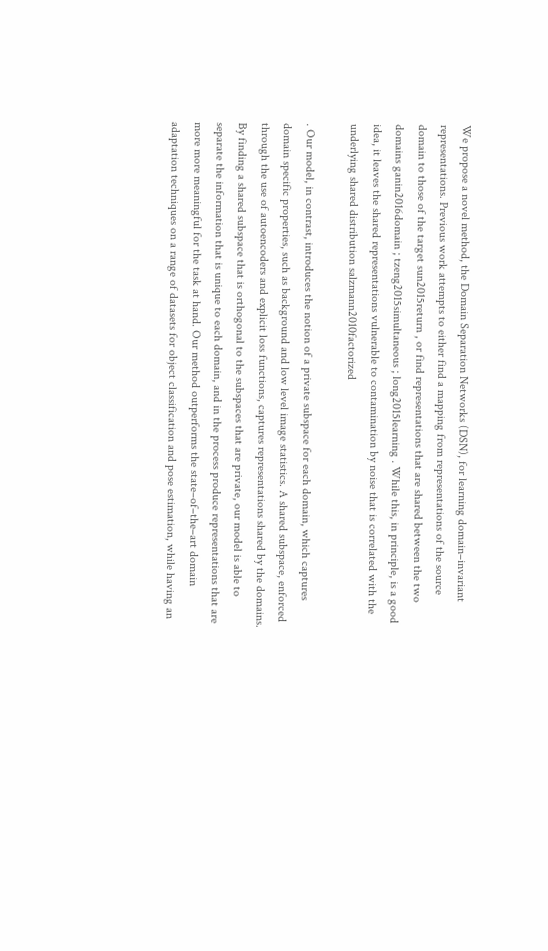We propose a novel method, the Domain Separation Networks (DSN), for learning domain–invariant representations. Previous work attempts to either find a mapping from representations of the source domain to those of the target sun2015return , or find representations that are shared between the two domains ganin2016domain ; tzeng2015simultaneous ; long2015learning . While this, in principle, is a good idea, it leaves the shared representations vulnerable to contamination by noise that is correlated with the underlying shared distribution salzmann2010factorized

. Our model, in contrast, introduces the notion of a private subspace for each domain, which captures domain specific properties, such as background and low level image statistics. A shared subspace, enforced through the use of autoencoders and explicit loss functions, captures representations shared by the domains. By finding a shared subspace that is orthogonal to the subspaces that are private, our model is able to separate the information that is unique to each domain, and in the process produce representations that are more more meaningful for the task at hand. Our method outperforms the state–of–the–art domain adaptation techniques on a range of datasets for object classification and pose estimation, while having an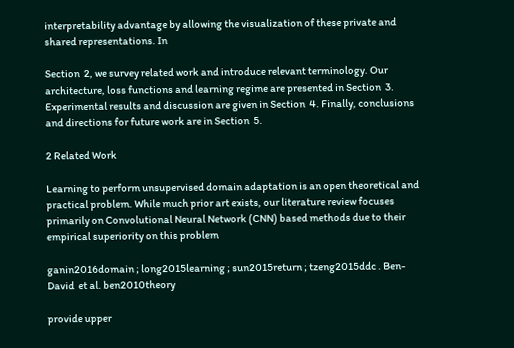interpretability advantage by allowing the visualization of these private and shared representations. In

Section  2, we survey related work and introduce relevant terminology. Our architecture, loss functions and learning regime are presented in Section  3. Experimental results and discussion are given in Section  4. Finally, conclusions and directions for future work are in Section  5.

2 Related Work

Learning to perform unsupervised domain adaptation is an open theoretical and practical problem. While much prior art exists, our literature review focuses primarily on Convolutional Neural Network (CNN) based methods due to their empirical superiority on this problem

ganin2016domain ; long2015learning ; sun2015return ; tzeng2015ddc . Ben-David  et al. ben2010theory

provide upper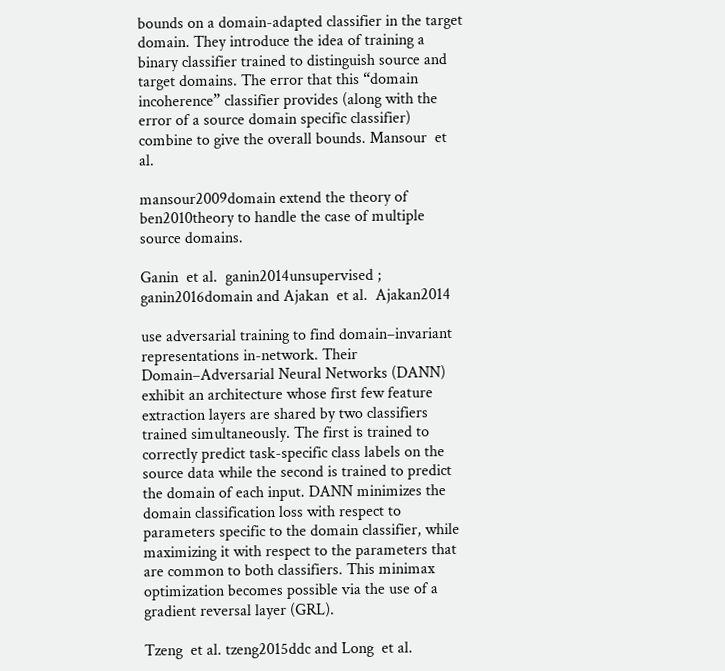bounds on a domain-adapted classifier in the target domain. They introduce the idea of training a binary classifier trained to distinguish source and target domains. The error that this “domain incoherence” classifier provides (along with the error of a source domain specific classifier) combine to give the overall bounds. Mansour  et al.

mansour2009domain extend the theory of ben2010theory to handle the case of multiple source domains.

Ganin  et al.  ganin2014unsupervised ; ganin2016domain and Ajakan  et al.  Ajakan2014

use adversarial training to find domain–invariant representations in-network. Their Domain–Adversarial Neural Networks (DANN) exhibit an architecture whose first few feature extraction layers are shared by two classifiers trained simultaneously. The first is trained to correctly predict task-specific class labels on the source data while the second is trained to predict the domain of each input. DANN minimizes the domain classification loss with respect to parameters specific to the domain classifier, while maximizing it with respect to the parameters that are common to both classifiers. This minimax optimization becomes possible via the use of a gradient reversal layer (GRL).

Tzeng  et al. tzeng2015ddc and Long  et al.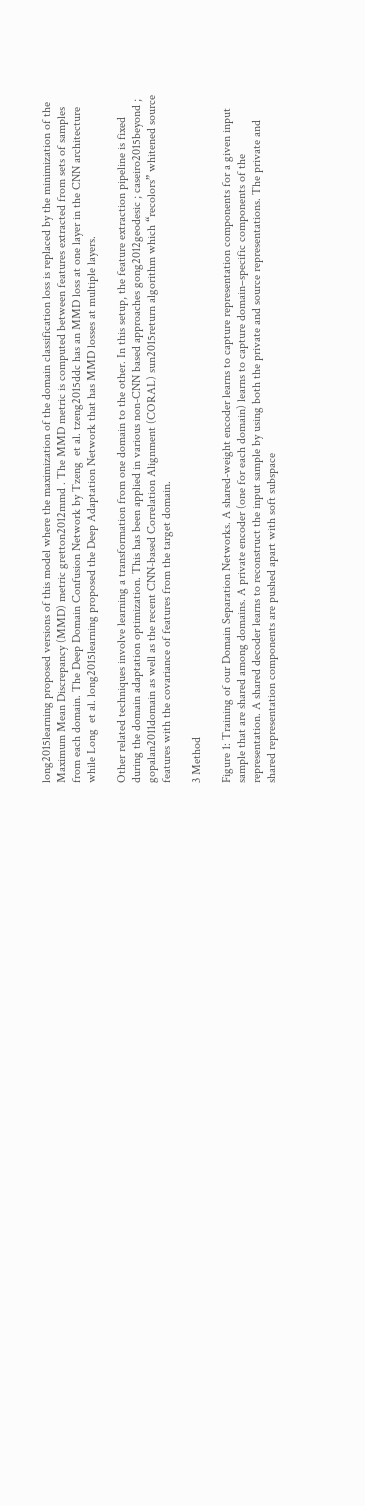long2015learning proposed versions of this model where the maximization of the domain classification loss is replaced by the minimization of the Maximum Mean Discrepancy (MMD) metric gretton2012mmd . The MMD metric is computed between features extracted from sets of samples from each domain. The Deep Domain Confusion Network by Tzeng  et al. tzeng2015ddc has an MMD loss at one layer in the CNN architecture while Long  et al. long2015learning proposed the Deep Adaptation Network that has MMD losses at multiple layers.

Other related techniques involve learning a transformation from one domain to the other. In this setup, the feature extraction pipeline is fixed during the domain adaptation optimization. This has been applied in various non-CNN based approaches gong2012geodesic ; caseiro2015beyond ; gopalan2011domain as well as the recent CNN-based Correlation Alignment (CORAL) sun2015return algorithm which “recolors” whitened source features with the covariance of features from the target domain.

3 Method

Figure 1: Training of our Domain Separation Networks. A shared-weight encoder learns to capture representation components for a given input sample that are shared among domains. A private encoder (one for each domain) learns to capture domain–specific components of the representation. A shared decoder learns to reconstruct the input sample by using both the private and source representations. The private and shared representation components are pushed apart with soft subspace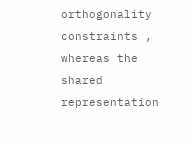orthogonality constraints , whereas the shared representation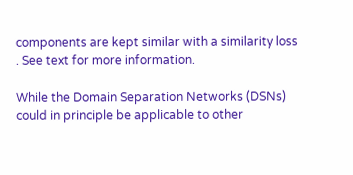components are kept similar with a similarity loss . See text for more information.

While the Domain Separation Networks (DSNs) could in principle be applicable to other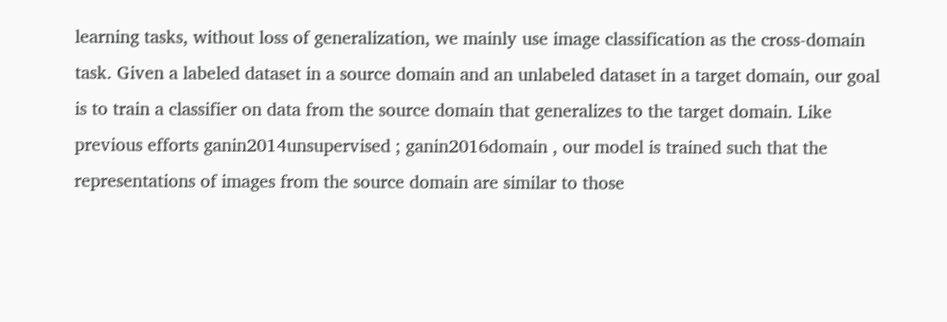learning tasks, without loss of generalization, we mainly use image classification as the cross-domain task. Given a labeled dataset in a source domain and an unlabeled dataset in a target domain, our goal is to train a classifier on data from the source domain that generalizes to the target domain. Like previous efforts ganin2014unsupervised ; ganin2016domain , our model is trained such that the representations of images from the source domain are similar to those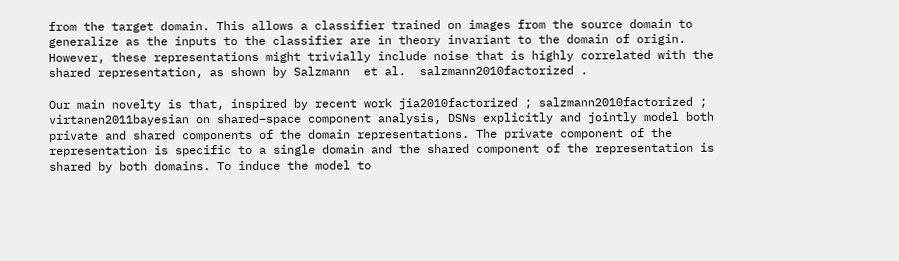from the target domain. This allows a classifier trained on images from the source domain to generalize as the inputs to the classifier are in theory invariant to the domain of origin. However, these representations might trivially include noise that is highly correlated with the shared representation, as shown by Salzmann  et al.  salzmann2010factorized .

Our main novelty is that, inspired by recent work jia2010factorized ; salzmann2010factorized ; virtanen2011bayesian on shared–space component analysis, DSNs explicitly and jointly model both private and shared components of the domain representations. The private component of the representation is specific to a single domain and the shared component of the representation is shared by both domains. To induce the model to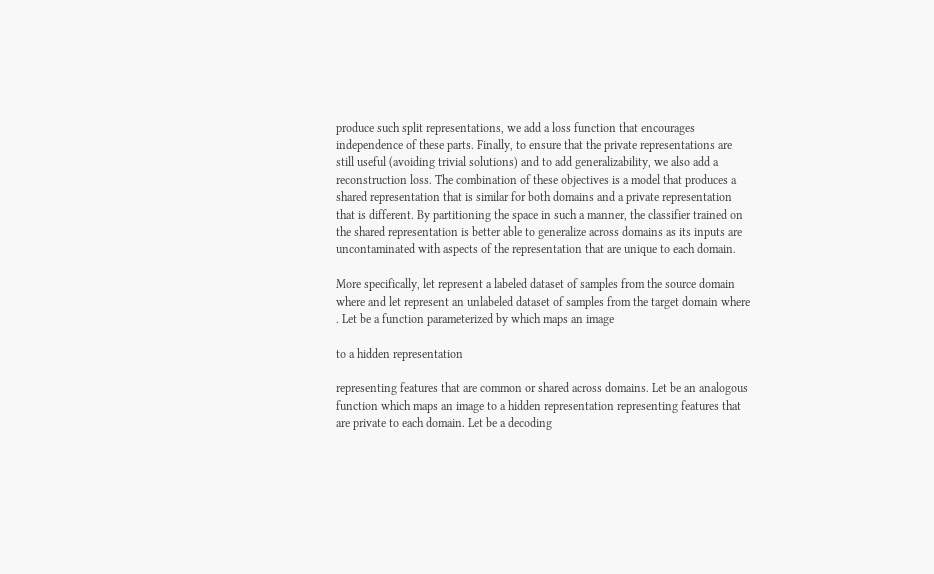produce such split representations, we add a loss function that encourages independence of these parts. Finally, to ensure that the private representations are still useful (avoiding trivial solutions) and to add generalizability, we also add a reconstruction loss. The combination of these objectives is a model that produces a shared representation that is similar for both domains and a private representation that is different. By partitioning the space in such a manner, the classifier trained on the shared representation is better able to generalize across domains as its inputs are uncontaminated with aspects of the representation that are unique to each domain.

More specifically, let represent a labeled dataset of samples from the source domain where and let represent an unlabeled dataset of samples from the target domain where . Let be a function parameterized by which maps an image

to a hidden representation

representing features that are common or shared across domains. Let be an analogous function which maps an image to a hidden representation representing features that are private to each domain. Let be a decoding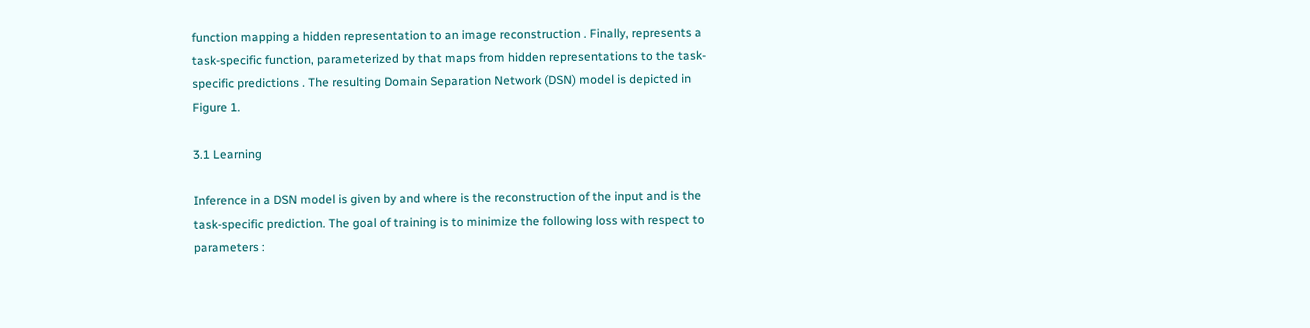function mapping a hidden representation to an image reconstruction . Finally, represents a task-specific function, parameterized by that maps from hidden representations to the task-specific predictions . The resulting Domain Separation Network (DSN) model is depicted in Figure 1.

3.1 Learning

Inference in a DSN model is given by and where is the reconstruction of the input and is the task-specific prediction. The goal of training is to minimize the following loss with respect to parameters :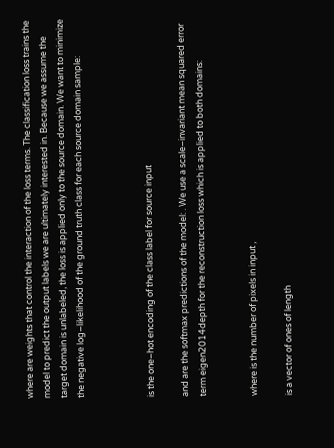where are weights that control the interaction of the loss terms. The classification loss trains the model to predict the output labels we are ultimately interested in. Because we assume the target domain is unlabeled, the loss is applied only to the source domain. We want to minimize the negative log–likelihood of the ground truth class for each source domain sample:



is the one–hot encoding of the class label for source input

and are the softmax predictions of the model: . We use a scale–invariant mean squared error term eigen2014depth for the reconstruction loss which is applied to both domains:


where is the number of pixels in input ,

is a vector of ones of length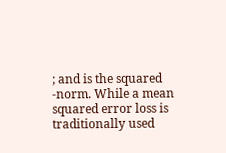; and is the squared -norm. While a mean squared error loss is traditionally used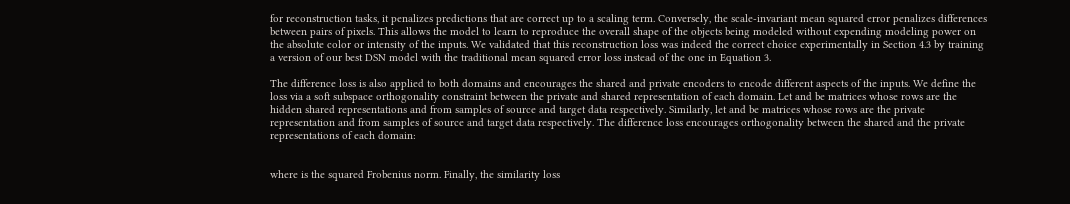for reconstruction tasks, it penalizes predictions that are correct up to a scaling term. Conversely, the scale-invariant mean squared error penalizes differences between pairs of pixels. This allows the model to learn to reproduce the overall shape of the objects being modeled without expending modeling power on the absolute color or intensity of the inputs. We validated that this reconstruction loss was indeed the correct choice experimentally in Section 4.3 by training a version of our best DSN model with the traditional mean squared error loss instead of the one in Equation 3.

The difference loss is also applied to both domains and encourages the shared and private encoders to encode different aspects of the inputs. We define the loss via a soft subspace orthogonality constraint between the private and shared representation of each domain. Let and be matrices whose rows are the hidden shared representations and from samples of source and target data respectively. Similarly, let and be matrices whose rows are the private representation and from samples of source and target data respectively. The difference loss encourages orthogonality between the shared and the private representations of each domain:


where is the squared Frobenius norm. Finally, the similarity loss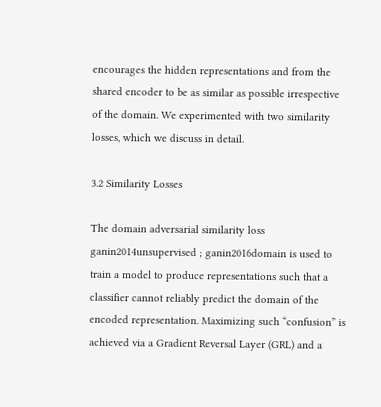encourages the hidden representations and from the shared encoder to be as similar as possible irrespective of the domain. We experimented with two similarity losses, which we discuss in detail.

3.2 Similarity Losses

The domain adversarial similarity loss ganin2014unsupervised ; ganin2016domain is used to train a model to produce representations such that a classifier cannot reliably predict the domain of the encoded representation. Maximizing such “confusion” is achieved via a Gradient Reversal Layer (GRL) and a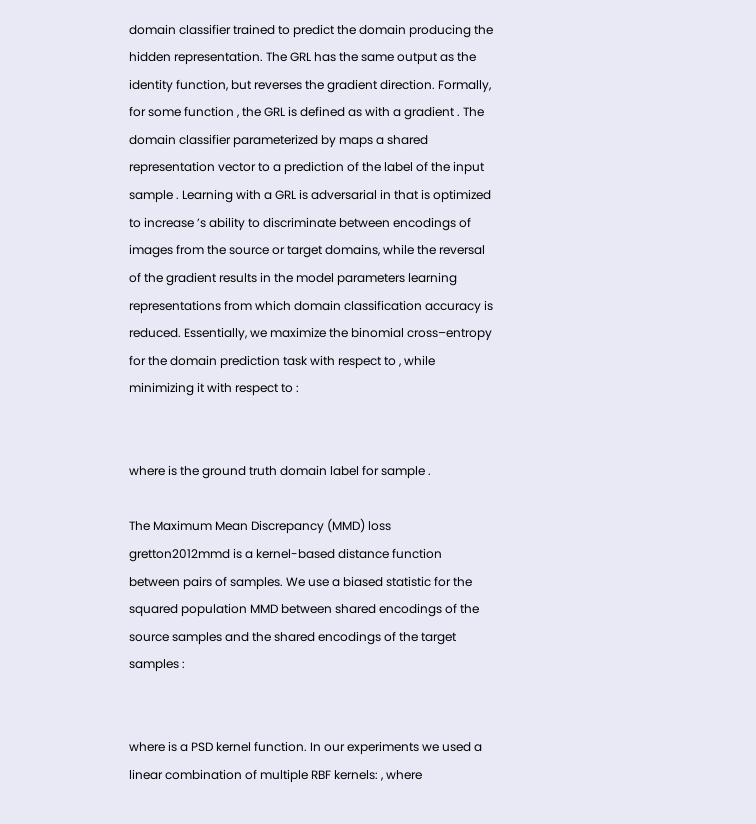domain classifier trained to predict the domain producing the hidden representation. The GRL has the same output as the identity function, but reverses the gradient direction. Formally, for some function , the GRL is defined as with a gradient . The domain classifier parameterized by maps a shared representation vector to a prediction of the label of the input sample . Learning with a GRL is adversarial in that is optimized to increase ’s ability to discriminate between encodings of images from the source or target domains, while the reversal of the gradient results in the model parameters learning representations from which domain classification accuracy is reduced. Essentially, we maximize the binomial cross–entropy for the domain prediction task with respect to , while minimizing it with respect to :


where is the ground truth domain label for sample .

The Maximum Mean Discrepancy (MMD) loss gretton2012mmd is a kernel-based distance function between pairs of samples. We use a biased statistic for the squared population MMD between shared encodings of the source samples and the shared encodings of the target samples :


where is a PSD kernel function. In our experiments we used a linear combination of multiple RBF kernels: , where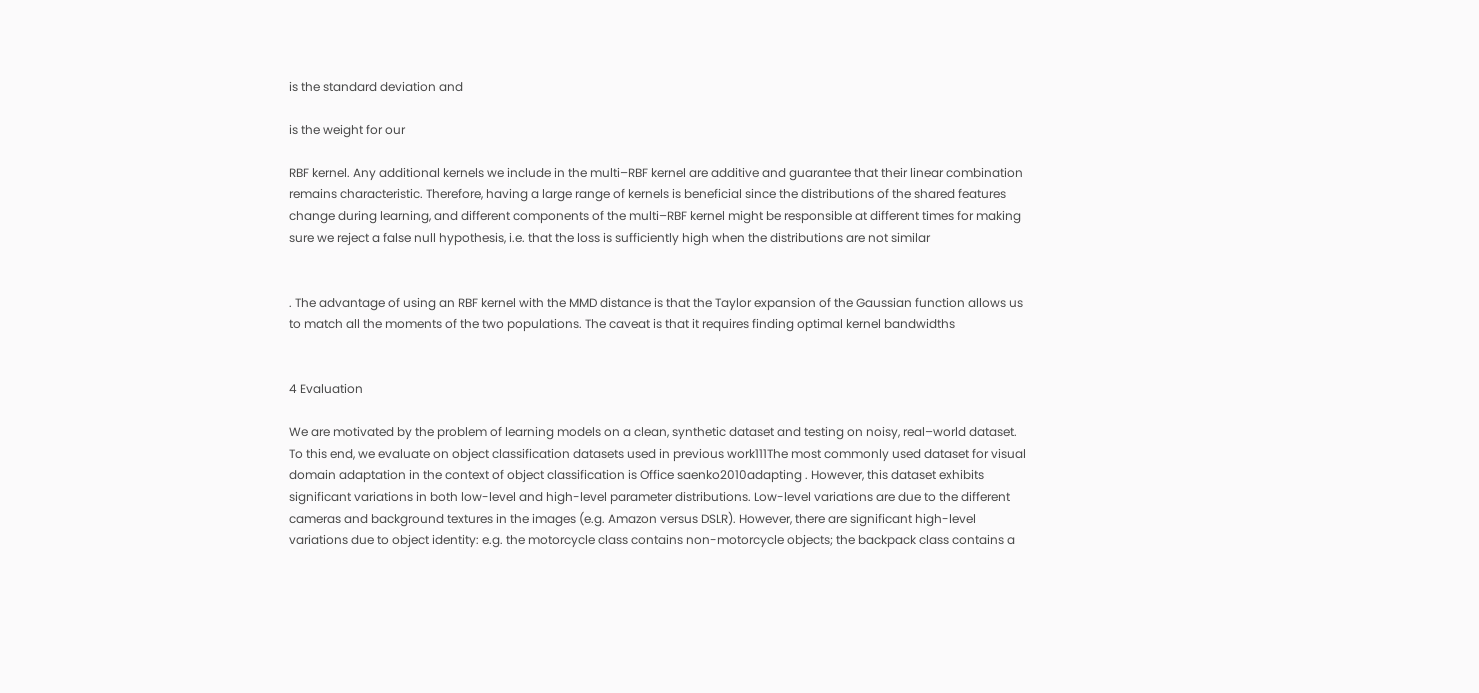is the standard deviation and

is the weight for our

RBF kernel. Any additional kernels we include in the multi–RBF kernel are additive and guarantee that their linear combination remains characteristic. Therefore, having a large range of kernels is beneficial since the distributions of the shared features change during learning, and different components of the multi–RBF kernel might be responsible at different times for making sure we reject a false null hypothesis, i.e. that the loss is sufficiently high when the distributions are not similar


. The advantage of using an RBF kernel with the MMD distance is that the Taylor expansion of the Gaussian function allows us to match all the moments of the two populations. The caveat is that it requires finding optimal kernel bandwidths


4 Evaluation

We are motivated by the problem of learning models on a clean, synthetic dataset and testing on noisy, real–world dataset. To this end, we evaluate on object classification datasets used in previous work111The most commonly used dataset for visual domain adaptation in the context of object classification is Office saenko2010adapting . However, this dataset exhibits significant variations in both low-level and high-level parameter distributions. Low-level variations are due to the different cameras and background textures in the images (e.g. Amazon versus DSLR). However, there are significant high-level variations due to object identity: e.g. the motorcycle class contains non-motorcycle objects; the backpack class contains a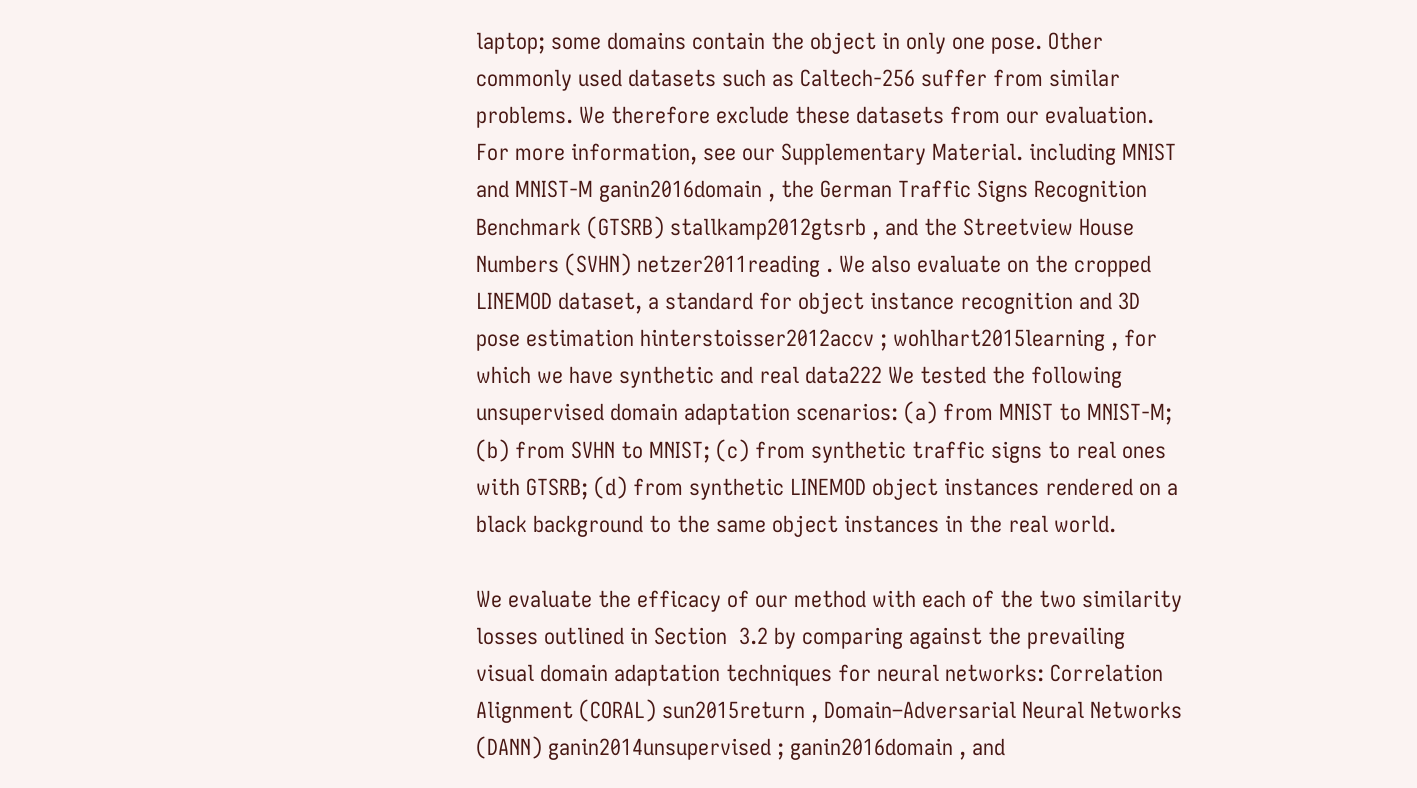laptop; some domains contain the object in only one pose. Other commonly used datasets such as Caltech-256 suffer from similar problems. We therefore exclude these datasets from our evaluation. For more information, see our Supplementary Material. including MNIST and MNIST-M ganin2016domain , the German Traffic Signs Recognition Benchmark (GTSRB) stallkamp2012gtsrb , and the Streetview House Numbers (SVHN) netzer2011reading . We also evaluate on the cropped LINEMOD dataset, a standard for object instance recognition and 3D pose estimation hinterstoisser2012accv ; wohlhart2015learning , for which we have synthetic and real data222 We tested the following unsupervised domain adaptation scenarios: (a) from MNIST to MNIST-M; (b) from SVHN to MNIST; (c) from synthetic traffic signs to real ones with GTSRB; (d) from synthetic LINEMOD object instances rendered on a black background to the same object instances in the real world.

We evaluate the efficacy of our method with each of the two similarity losses outlined in Section  3.2 by comparing against the prevailing visual domain adaptation techniques for neural networks: Correlation Alignment (CORAL) sun2015return , Domain–Adversarial Neural Networks (DANN) ganin2014unsupervised ; ganin2016domain , and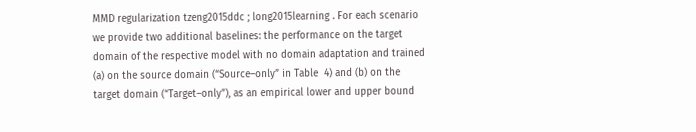MMD regularization tzeng2015ddc ; long2015learning . For each scenario we provide two additional baselines: the performance on the target domain of the respective model with no domain adaptation and trained (a) on the source domain (“Source–only” in Table  4) and (b) on the target domain (“Target–only”), as an empirical lower and upper bound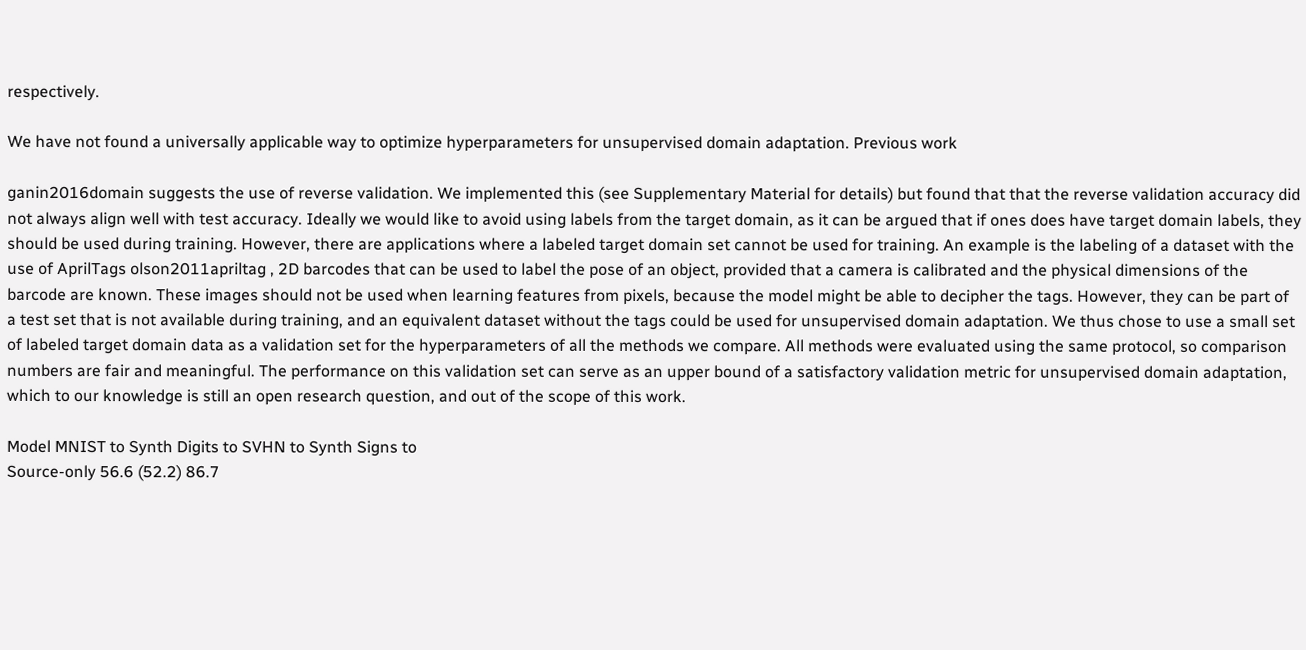respectively.

We have not found a universally applicable way to optimize hyperparameters for unsupervised domain adaptation. Previous work

ganin2016domain suggests the use of reverse validation. We implemented this (see Supplementary Material for details) but found that that the reverse validation accuracy did not always align well with test accuracy. Ideally we would like to avoid using labels from the target domain, as it can be argued that if ones does have target domain labels, they should be used during training. However, there are applications where a labeled target domain set cannot be used for training. An example is the labeling of a dataset with the use of AprilTags olson2011apriltag , 2D barcodes that can be used to label the pose of an object, provided that a camera is calibrated and the physical dimensions of the barcode are known. These images should not be used when learning features from pixels, because the model might be able to decipher the tags. However, they can be part of a test set that is not available during training, and an equivalent dataset without the tags could be used for unsupervised domain adaptation. We thus chose to use a small set of labeled target domain data as a validation set for the hyperparameters of all the methods we compare. All methods were evaluated using the same protocol, so comparison numbers are fair and meaningful. The performance on this validation set can serve as an upper bound of a satisfactory validation metric for unsupervised domain adaptation, which to our knowledge is still an open research question, and out of the scope of this work.

Model MNIST to Synth Digits to SVHN to Synth Signs to
Source-only 56.6 (52.2) 86.7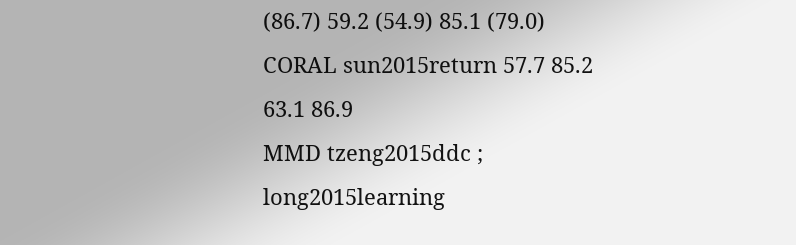(86.7) 59.2 (54.9) 85.1 (79.0)
CORAL sun2015return 57.7 85.2 63.1 86.9
MMD tzeng2015ddc ; long2015learning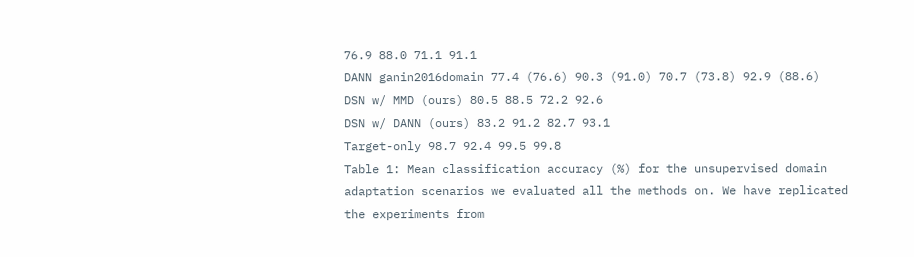76.9 88.0 71.1 91.1
DANN ganin2016domain 77.4 (76.6) 90.3 (91.0) 70.7 (73.8) 92.9 (88.6)
DSN w/ MMD (ours) 80.5 88.5 72.2 92.6
DSN w/ DANN (ours) 83.2 91.2 82.7 93.1
Target-only 98.7 92.4 99.5 99.8
Table 1: Mean classification accuracy (%) for the unsupervised domain adaptation scenarios we evaluated all the methods on. We have replicated the experiments from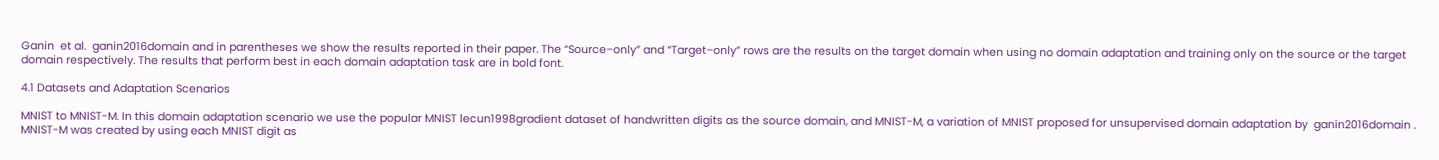Ganin  et al.  ganin2016domain and in parentheses we show the results reported in their paper. The “Source–only” and “Target–only” rows are the results on the target domain when using no domain adaptation and training only on the source or the target domain respectively. The results that perform best in each domain adaptation task are in bold font.

4.1 Datasets and Adaptation Scenarios

MNIST to MNIST-M. In this domain adaptation scenario we use the popular MNIST lecun1998gradient dataset of handwritten digits as the source domain, and MNIST-M, a variation of MNIST proposed for unsupervised domain adaptation by  ganin2016domain . MNIST-M was created by using each MNIST digit as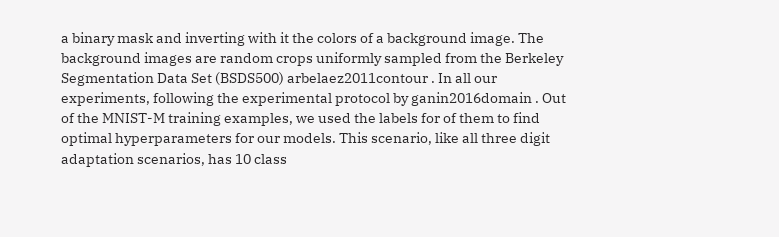a binary mask and inverting with it the colors of a background image. The background images are random crops uniformly sampled from the Berkeley Segmentation Data Set (BSDS500) arbelaez2011contour . In all our experiments, following the experimental protocol by ganin2016domain . Out of the MNIST-M training examples, we used the labels for of them to find optimal hyperparameters for our models. This scenario, like all three digit adaptation scenarios, has 10 class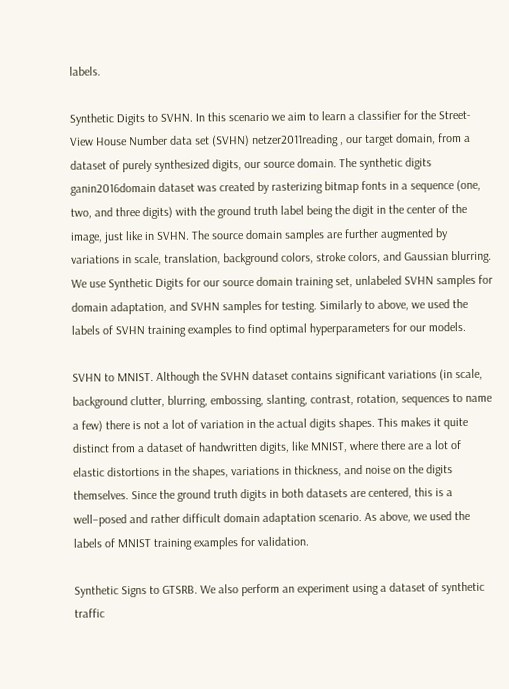labels.

Synthetic Digits to SVHN. In this scenario we aim to learn a classifier for the Street-View House Number data set (SVHN) netzer2011reading , our target domain, from a dataset of purely synthesized digits, our source domain. The synthetic digits ganin2016domain dataset was created by rasterizing bitmap fonts in a sequence (one, two, and three digits) with the ground truth label being the digit in the center of the image, just like in SVHN. The source domain samples are further augmented by variations in scale, translation, background colors, stroke colors, and Gaussian blurring. We use Synthetic Digits for our source domain training set, unlabeled SVHN samples for domain adaptation, and SVHN samples for testing. Similarly to above, we used the labels of SVHN training examples to find optimal hyperparameters for our models.

SVHN to MNIST. Although the SVHN dataset contains significant variations (in scale, background clutter, blurring, embossing, slanting, contrast, rotation, sequences to name a few) there is not a lot of variation in the actual digits shapes. This makes it quite distinct from a dataset of handwritten digits, like MNIST, where there are a lot of elastic distortions in the shapes, variations in thickness, and noise on the digits themselves. Since the ground truth digits in both datasets are centered, this is a well–posed and rather difficult domain adaptation scenario. As above, we used the labels of MNIST training examples for validation.

Synthetic Signs to GTSRB. We also perform an experiment using a dataset of synthetic traffic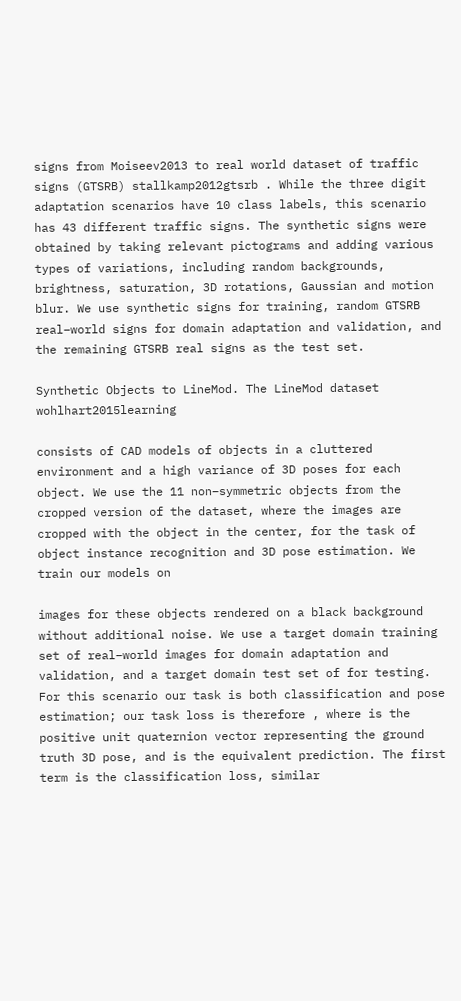signs from Moiseev2013 to real world dataset of traffic signs (GTSRB) stallkamp2012gtsrb . While the three digit adaptation scenarios have 10 class labels, this scenario has 43 different traffic signs. The synthetic signs were obtained by taking relevant pictograms and adding various types of variations, including random backgrounds, brightness, saturation, 3D rotations, Gaussian and motion blur. We use synthetic signs for training, random GTSRB real–world signs for domain adaptation and validation, and the remaining GTSRB real signs as the test set.

Synthetic Objects to LineMod. The LineMod dataset wohlhart2015learning

consists of CAD models of objects in a cluttered environment and a high variance of 3D poses for each object. We use the 11 non–symmetric objects from the cropped version of the dataset, where the images are cropped with the object in the center, for the task of object instance recognition and 3D pose estimation. We train our models on

images for these objects rendered on a black background without additional noise. We use a target domain training set of real–world images for domain adaptation and validation, and a target domain test set of for testing. For this scenario our task is both classification and pose estimation; our task loss is therefore , where is the positive unit quaternion vector representing the ground truth 3D pose, and is the equivalent prediction. The first term is the classification loss, similar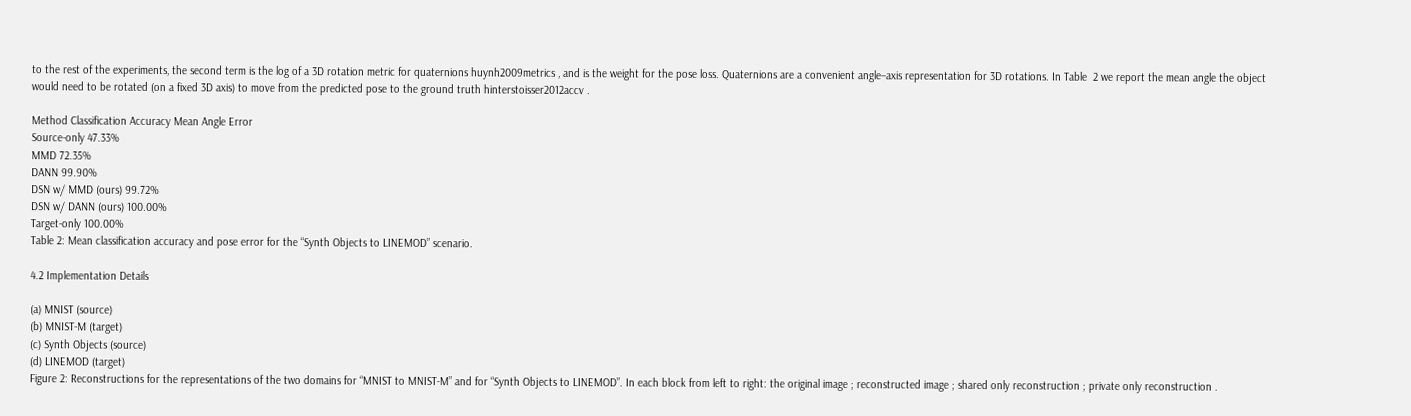to the rest of the experiments, the second term is the log of a 3D rotation metric for quaternions huynh2009metrics , and is the weight for the pose loss. Quaternions are a convenient angle–axis representation for 3D rotations. In Table  2 we report the mean angle the object would need to be rotated (on a fixed 3D axis) to move from the predicted pose to the ground truth hinterstoisser2012accv .

Method Classification Accuracy Mean Angle Error
Source-only 47.33%
MMD 72.35%
DANN 99.90%
DSN w/ MMD (ours) 99.72%
DSN w/ DANN (ours) 100.00%
Target-only 100.00%
Table 2: Mean classification accuracy and pose error for the “Synth Objects to LINEMOD” scenario.

4.2 Implementation Details

(a) MNIST (source)
(b) MNIST-M (target)
(c) Synth Objects (source)
(d) LINEMOD (target)
Figure 2: Reconstructions for the representations of the two domains for “MNIST to MNIST-M” and for “Synth Objects to LINEMOD”. In each block from left to right: the original image ; reconstructed image ; shared only reconstruction ; private only reconstruction .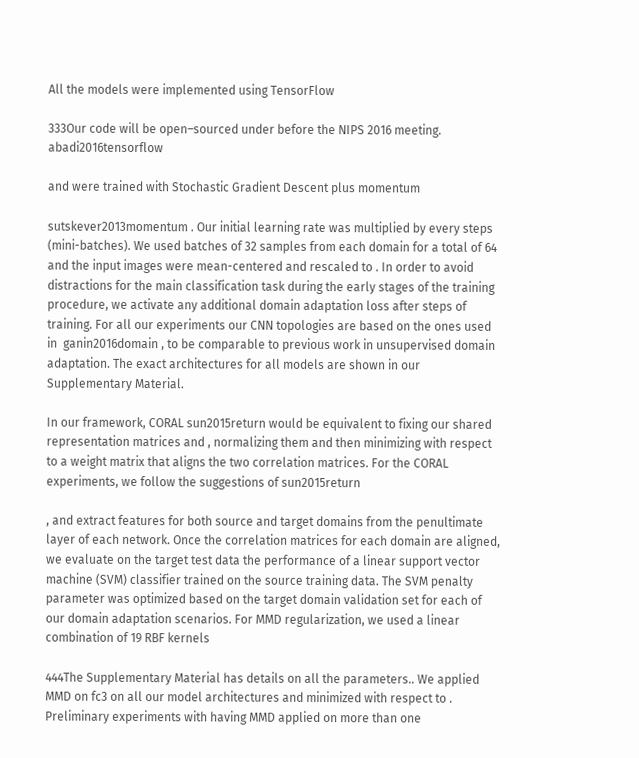All the models were implemented using TensorFlow

333Our code will be open–sourced under before the NIPS 2016 meeting. abadi2016tensorflow

and were trained with Stochastic Gradient Descent plus momentum

sutskever2013momentum . Our initial learning rate was multiplied by every steps (mini-batches). We used batches of 32 samples from each domain for a total of 64 and the input images were mean-centered and rescaled to . In order to avoid distractions for the main classification task during the early stages of the training procedure, we activate any additional domain adaptation loss after steps of training. For all our experiments our CNN topologies are based on the ones used in  ganin2016domain , to be comparable to previous work in unsupervised domain adaptation. The exact architectures for all models are shown in our Supplementary Material.

In our framework, CORAL sun2015return would be equivalent to fixing our shared representation matrices and , normalizing them and then minimizing with respect to a weight matrix that aligns the two correlation matrices. For the CORAL experiments, we follow the suggestions of sun2015return

, and extract features for both source and target domains from the penultimate layer of each network. Once the correlation matrices for each domain are aligned, we evaluate on the target test data the performance of a linear support vector machine (SVM) classifier trained on the source training data. The SVM penalty parameter was optimized based on the target domain validation set for each of our domain adaptation scenarios. For MMD regularization, we used a linear combination of 19 RBF kernels

444The Supplementary Material has details on all the parameters.. We applied MMD on fc3 on all our model architectures and minimized with respect to . Preliminary experiments with having MMD applied on more than one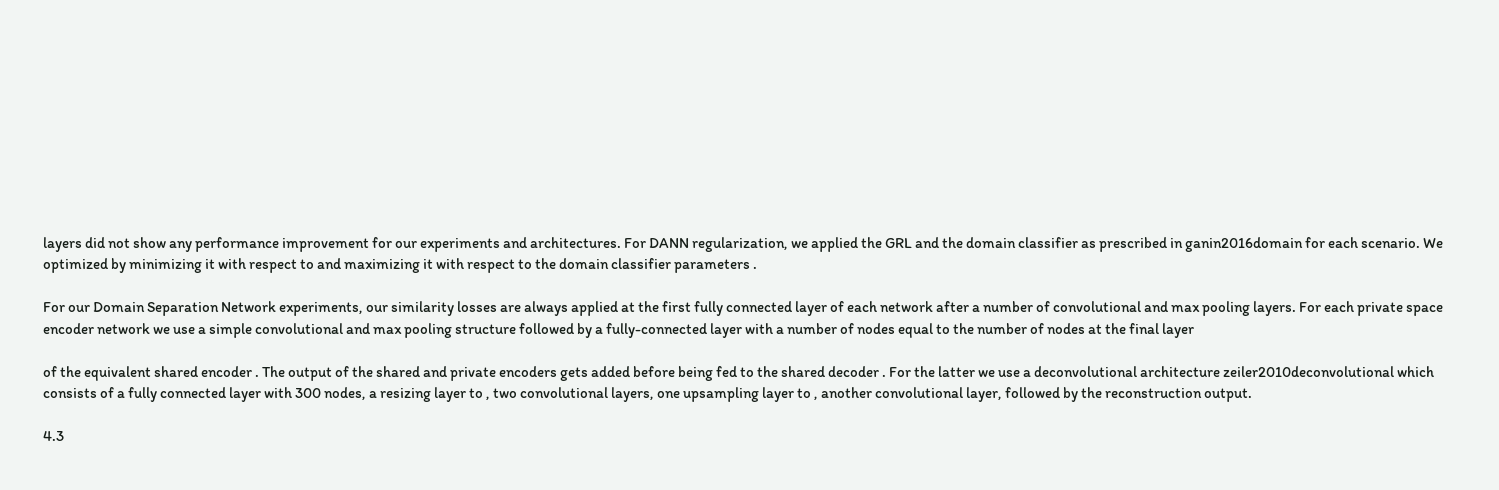layers did not show any performance improvement for our experiments and architectures. For DANN regularization, we applied the GRL and the domain classifier as prescribed in ganin2016domain for each scenario. We optimized by minimizing it with respect to and maximizing it with respect to the domain classifier parameters .

For our Domain Separation Network experiments, our similarity losses are always applied at the first fully connected layer of each network after a number of convolutional and max pooling layers. For each private space encoder network we use a simple convolutional and max pooling structure followed by a fully-connected layer with a number of nodes equal to the number of nodes at the final layer

of the equivalent shared encoder . The output of the shared and private encoders gets added before being fed to the shared decoder . For the latter we use a deconvolutional architecture zeiler2010deconvolutional which consists of a fully connected layer with 300 nodes, a resizing layer to , two convolutional layers, one upsampling layer to , another convolutional layer, followed by the reconstruction output.

4.3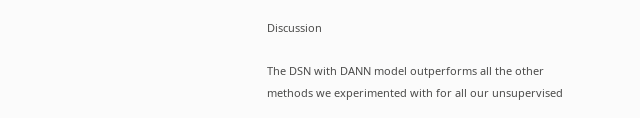Discussion

The DSN with DANN model outperforms all the other methods we experimented with for all our unsupervised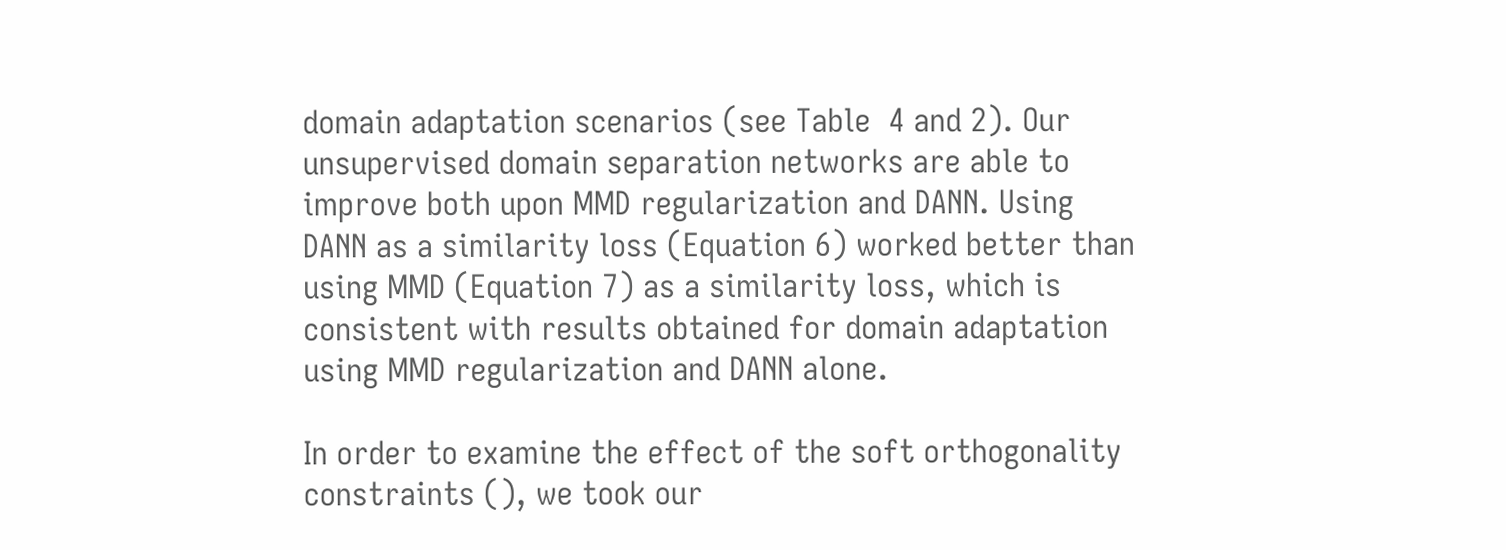domain adaptation scenarios (see Table  4 and 2). Our unsupervised domain separation networks are able to improve both upon MMD regularization and DANN. Using DANN as a similarity loss (Equation 6) worked better than using MMD (Equation 7) as a similarity loss, which is consistent with results obtained for domain adaptation using MMD regularization and DANN alone.

In order to examine the effect of the soft orthogonality constraints (), we took our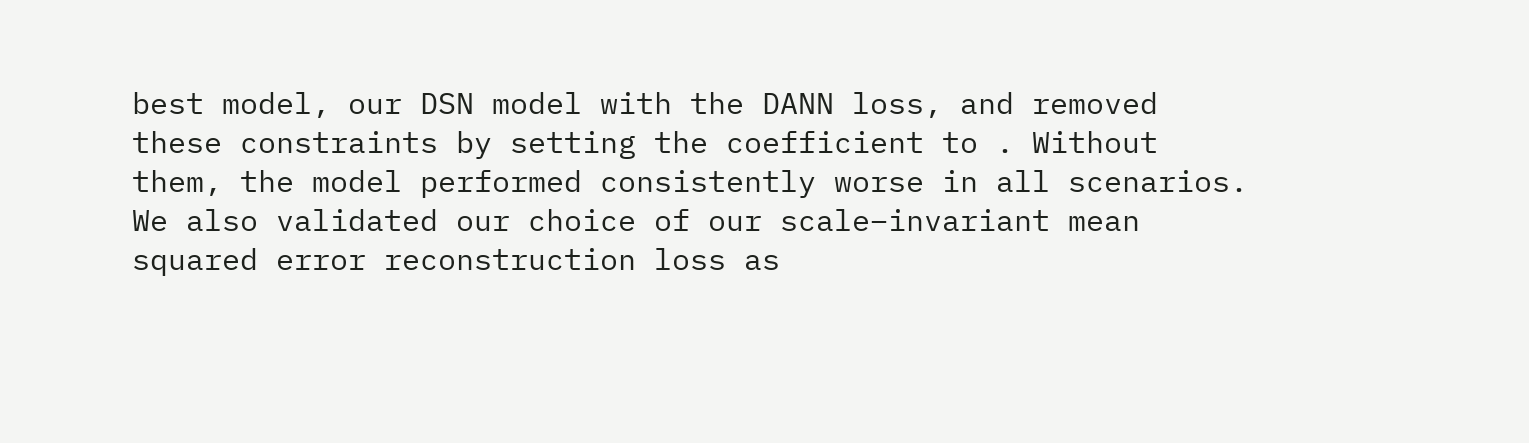best model, our DSN model with the DANN loss, and removed these constraints by setting the coefficient to . Without them, the model performed consistently worse in all scenarios. We also validated our choice of our scale–invariant mean squared error reconstruction loss as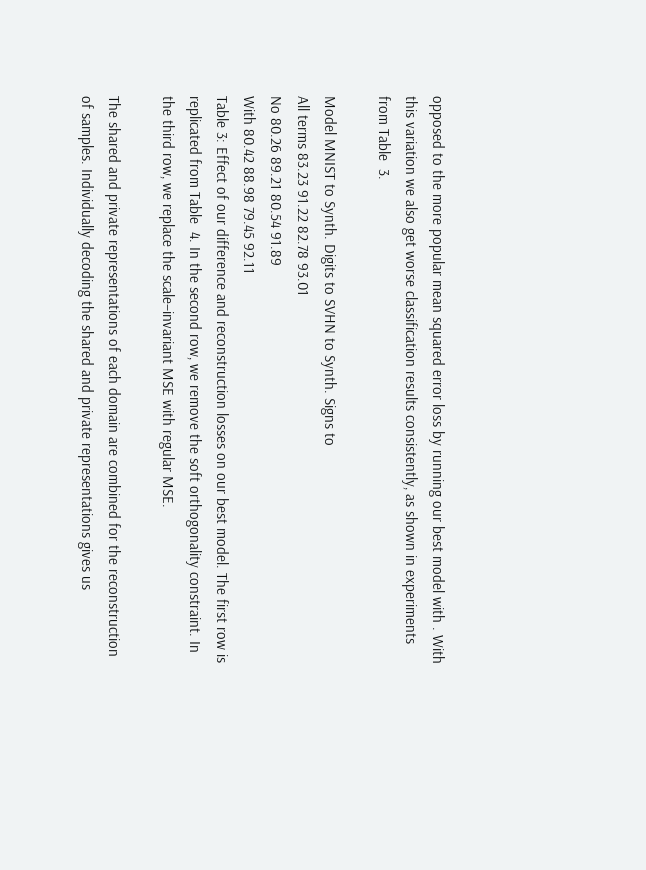opposed to the more popular mean squared error loss by running our best model with . With this variation we also get worse classification results consistently, as shown in experiments from Table  3.

Model MNIST to Synth. Digits to SVHN to Synth. Signs to
All terms 83.23 91.22 82.78 93.01
No 80.26 89.21 80.54 91.89
With 80.42 88.98 79.45 92.11
Table 3: Effect of our difference and reconstruction losses on our best model. The first row is replicated from Table  4. In the second row, we remove the soft orthogonality constraint. In the third row, we replace the scale–invariant MSE with regular MSE.

The shared and private representations of each domain are combined for the reconstruction of samples. Individually decoding the shared and private representations gives us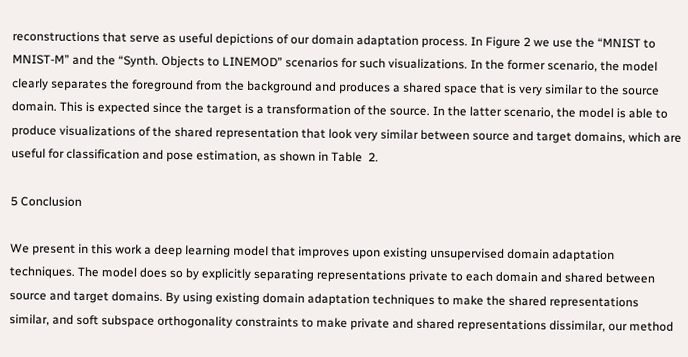reconstructions that serve as useful depictions of our domain adaptation process. In Figure 2 we use the “MNIST to MNIST-M” and the “Synth. Objects to LINEMOD” scenarios for such visualizations. In the former scenario, the model clearly separates the foreground from the background and produces a shared space that is very similar to the source domain. This is expected since the target is a transformation of the source. In the latter scenario, the model is able to produce visualizations of the shared representation that look very similar between source and target domains, which are useful for classification and pose estimation, as shown in Table  2.

5 Conclusion

We present in this work a deep learning model that improves upon existing unsupervised domain adaptation techniques. The model does so by explicitly separating representations private to each domain and shared between source and target domains. By using existing domain adaptation techniques to make the shared representations similar, and soft subspace orthogonality constraints to make private and shared representations dissimilar, our method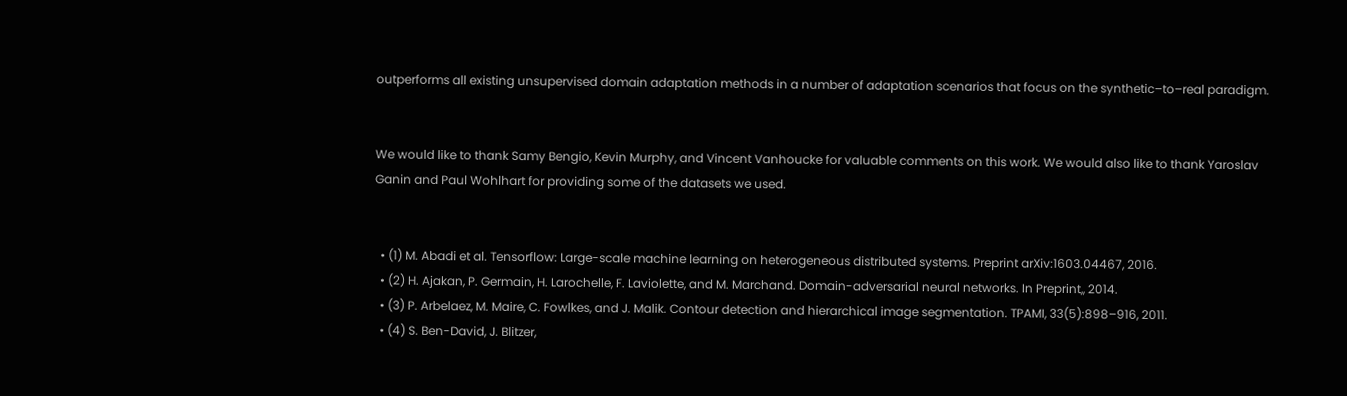outperforms all existing unsupervised domain adaptation methods in a number of adaptation scenarios that focus on the synthetic–to–real paradigm.


We would like to thank Samy Bengio, Kevin Murphy, and Vincent Vanhoucke for valuable comments on this work. We would also like to thank Yaroslav Ganin and Paul Wohlhart for providing some of the datasets we used.


  • (1) M. Abadi et al. Tensorflow: Large-scale machine learning on heterogeneous distributed systems. Preprint arXiv:1603.04467, 2016.
  • (2) H. Ajakan, P. Germain, H. Larochelle, F. Laviolette, and M. Marchand. Domain-adversarial neural networks. In Preprint,, 2014.
  • (3) P. Arbelaez, M. Maire, C. Fowlkes, and J. Malik. Contour detection and hierarchical image segmentation. TPAMI, 33(5):898–916, 2011.
  • (4) S. Ben-David, J. Blitzer,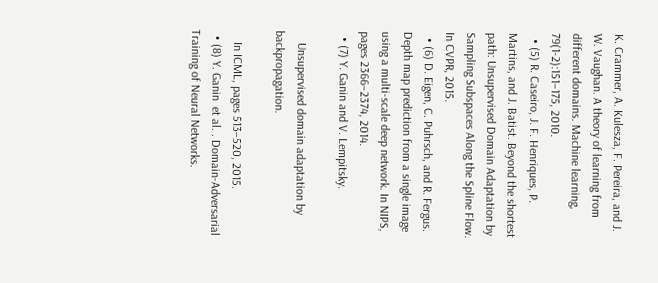K. Crammer, A. Kulesza, F. Pereira, and J. W. Vaughan. A theory of learning from different domains. Machine learning, 79(1-2):151–175, 2010.
  • (5) R. Caseiro, J. F. Henriques, P. Martins, and J. Batist. Beyond the shortest path: Unsupervised Domain Adaptation by Sampling Subspaces Along the Spline Flow. In CVPR, 2015.
  • (6) D. Eigen, C. Puhrsch, and R. Fergus. Depth map prediction from a single image using a multi-scale deep network. In NIPS, pages 2366–2374, 2014.
  • (7) Y. Ganin and V. Lempitsky.

    Unsupervised domain adaptation by backpropagation.

    In ICML, pages 513–520, 2015.
  • (8) Y. Ganin  et al. . Domain-Adversarial Training of Neural Networks.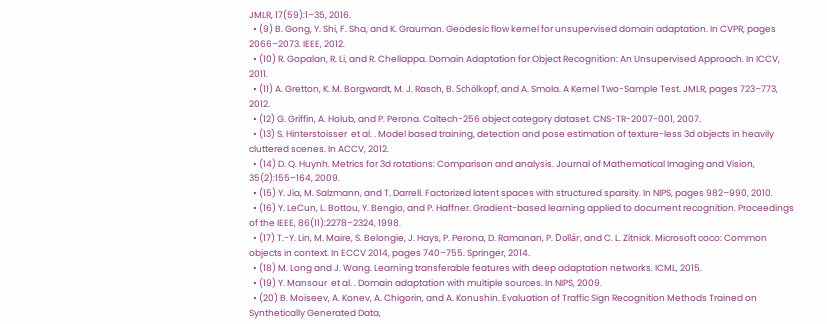JMLR, 17(59):1–35, 2016.
  • (9) B. Gong, Y. Shi, F. Sha, and K. Grauman. Geodesic flow kernel for unsupervised domain adaptation. In CVPR, pages 2066–2073. IEEE, 2012.
  • (10) R. Gopalan, R. Li, and R. Chellappa. Domain Adaptation for Object Recognition: An Unsupervised Approach. In ICCV, 2011.
  • (11) A. Gretton, K. M. Borgwardt, M. J. Rasch, B. Schölkopf, and A. Smola. A Kernel Two-Sample Test. JMLR, pages 723–773, 2012.
  • (12) G. Griffin, A. Holub, and P. Perona. Caltech-256 object category dataset. CNS-TR-2007-001, 2007.
  • (13) S. Hinterstoisser  et al. . Model based training, detection and pose estimation of texture-less 3d objects in heavily cluttered scenes. In ACCV, 2012.
  • (14) D. Q. Huynh. Metrics for 3d rotations: Comparison and analysis. Journal of Mathematical Imaging and Vision, 35(2):155–164, 2009.
  • (15) Y. Jia, M. Salzmann, and T. Darrell. Factorized latent spaces with structured sparsity. In NIPS, pages 982–990, 2010.
  • (16) Y. LeCun, L. Bottou, Y. Bengio, and P. Haffner. Gradient-based learning applied to document recognition. Proceedings of the IEEE, 86(11):2278–2324, 1998.
  • (17) T.-Y. Lin, M. Maire, S. Belongie, J. Hays, P. Perona, D. Ramanan, P. Dollár, and C. L. Zitnick. Microsoft coco: Common objects in context. In ECCV 2014, pages 740–755. Springer, 2014.
  • (18) M. Long and J. Wang. Learning transferable features with deep adaptation networks. ICML, 2015.
  • (19) Y. Mansour  et al. . Domain adaptation with multiple sources. In NIPS, 2009.
  • (20) B. Moiseev, A. Konev, A. Chigorin, and A. Konushin. Evaluation of Traffic Sign Recognition Methods Trained on Synthetically Generated Data,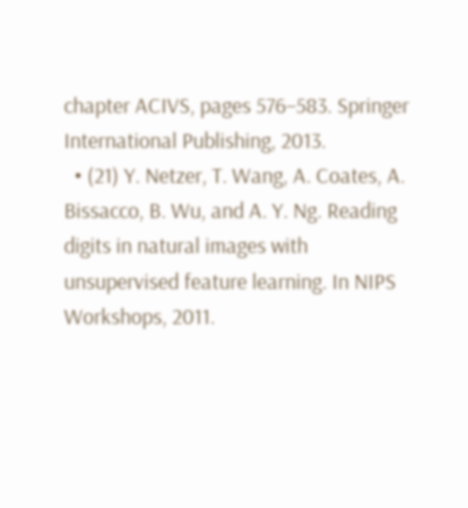chapter ACIVS, pages 576–583. Springer International Publishing, 2013.
  • (21) Y. Netzer, T. Wang, A. Coates, A. Bissacco, B. Wu, and A. Y. Ng. Reading digits in natural images with unsupervised feature learning. In NIPS Workshops, 2011.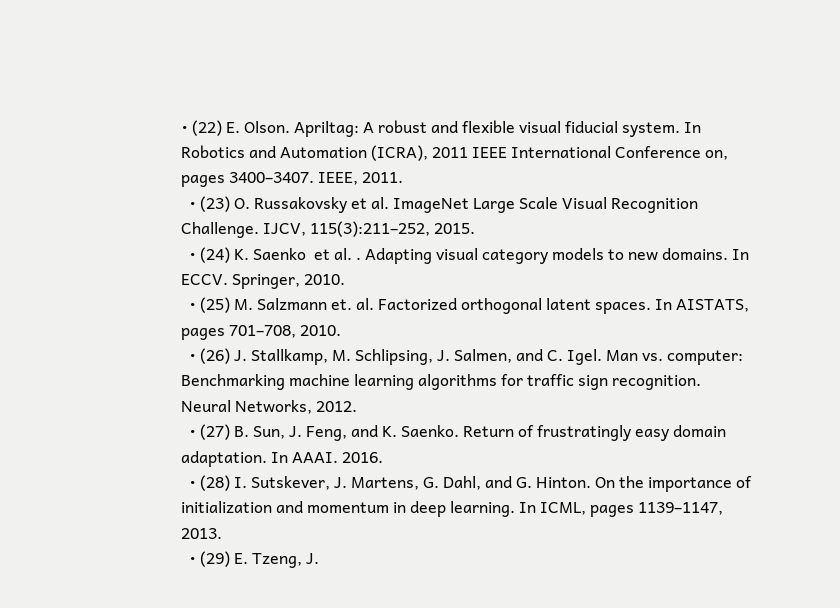• (22) E. Olson. Apriltag: A robust and flexible visual fiducial system. In Robotics and Automation (ICRA), 2011 IEEE International Conference on, pages 3400–3407. IEEE, 2011.
  • (23) O. Russakovsky et al. ImageNet Large Scale Visual Recognition Challenge. IJCV, 115(3):211–252, 2015.
  • (24) K. Saenko  et al. . Adapting visual category models to new domains. In ECCV. Springer, 2010.
  • (25) M. Salzmann et. al. Factorized orthogonal latent spaces. In AISTATS, pages 701–708, 2010.
  • (26) J. Stallkamp, M. Schlipsing, J. Salmen, and C. Igel. Man vs. computer: Benchmarking machine learning algorithms for traffic sign recognition. Neural Networks, 2012.
  • (27) B. Sun, J. Feng, and K. Saenko. Return of frustratingly easy domain adaptation. In AAAI. 2016.
  • (28) I. Sutskever, J. Martens, G. Dahl, and G. Hinton. On the importance of initialization and momentum in deep learning. In ICML, pages 1139–1147, 2013.
  • (29) E. Tzeng, J.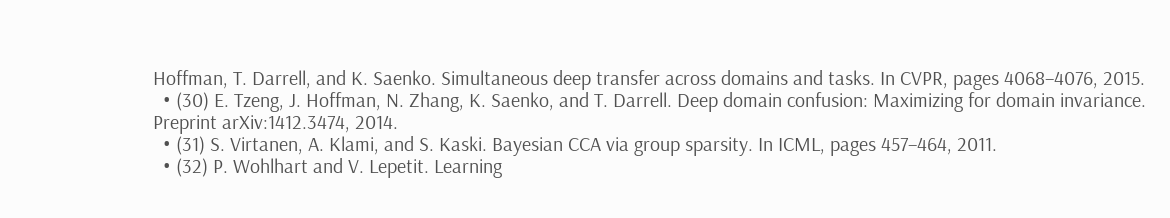Hoffman, T. Darrell, and K. Saenko. Simultaneous deep transfer across domains and tasks. In CVPR, pages 4068–4076, 2015.
  • (30) E. Tzeng, J. Hoffman, N. Zhang, K. Saenko, and T. Darrell. Deep domain confusion: Maximizing for domain invariance. Preprint arXiv:1412.3474, 2014.
  • (31) S. Virtanen, A. Klami, and S. Kaski. Bayesian CCA via group sparsity. In ICML, pages 457–464, 2011.
  • (32) P. Wohlhart and V. Lepetit. Learning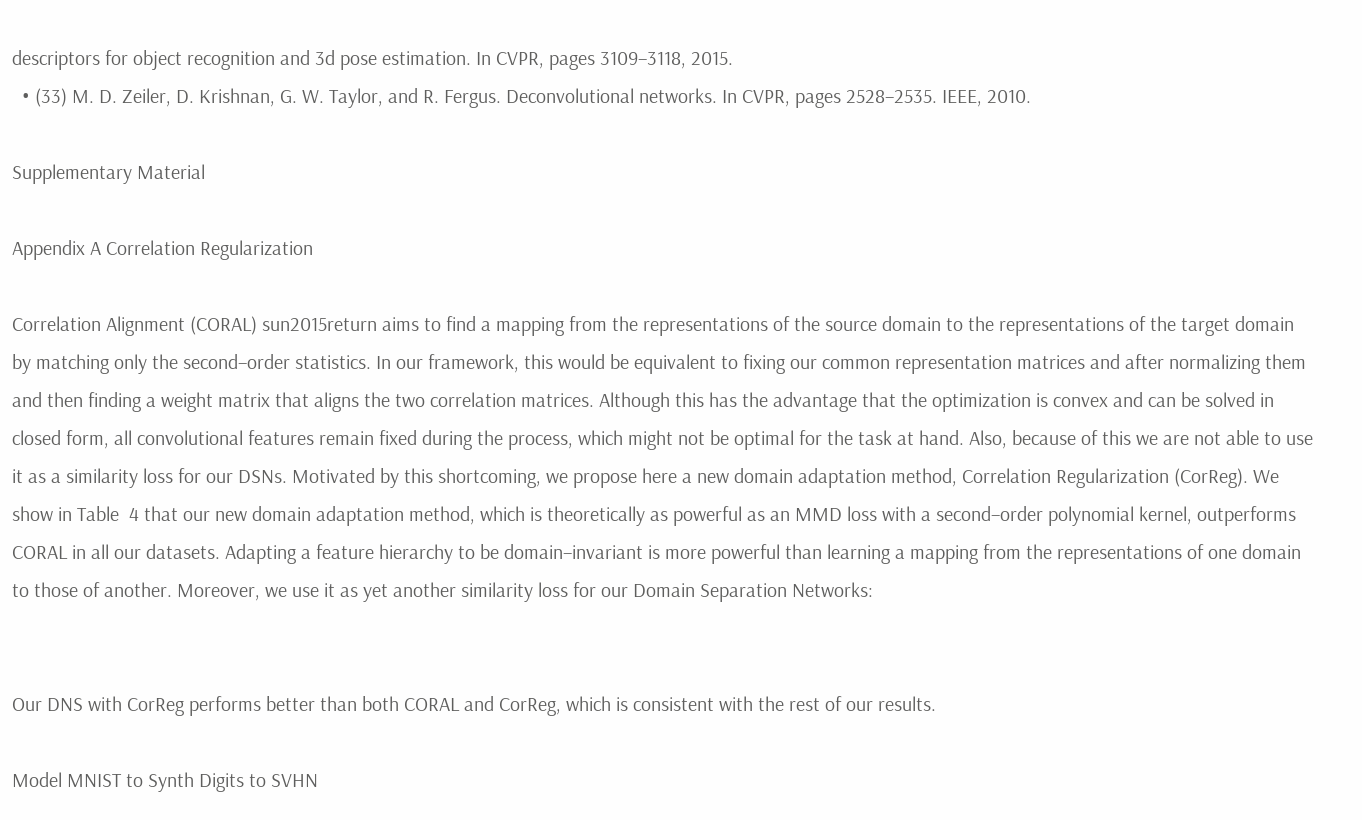descriptors for object recognition and 3d pose estimation. In CVPR, pages 3109–3118, 2015.
  • (33) M. D. Zeiler, D. Krishnan, G. W. Taylor, and R. Fergus. Deconvolutional networks. In CVPR, pages 2528–2535. IEEE, 2010.

Supplementary Material

Appendix A Correlation Regularization

Correlation Alignment (CORAL) sun2015return aims to find a mapping from the representations of the source domain to the representations of the target domain by matching only the second–order statistics. In our framework, this would be equivalent to fixing our common representation matrices and after normalizing them and then finding a weight matrix that aligns the two correlation matrices. Although this has the advantage that the optimization is convex and can be solved in closed form, all convolutional features remain fixed during the process, which might not be optimal for the task at hand. Also, because of this we are not able to use it as a similarity loss for our DSNs. Motivated by this shortcoming, we propose here a new domain adaptation method, Correlation Regularization (CorReg). We show in Table  4 that our new domain adaptation method, which is theoretically as powerful as an MMD loss with a second–order polynomial kernel, outperforms CORAL in all our datasets. Adapting a feature hierarchy to be domain–invariant is more powerful than learning a mapping from the representations of one domain to those of another. Moreover, we use it as yet another similarity loss for our Domain Separation Networks:


Our DNS with CorReg performs better than both CORAL and CorReg, which is consistent with the rest of our results.

Model MNIST to Synth Digits to SVHN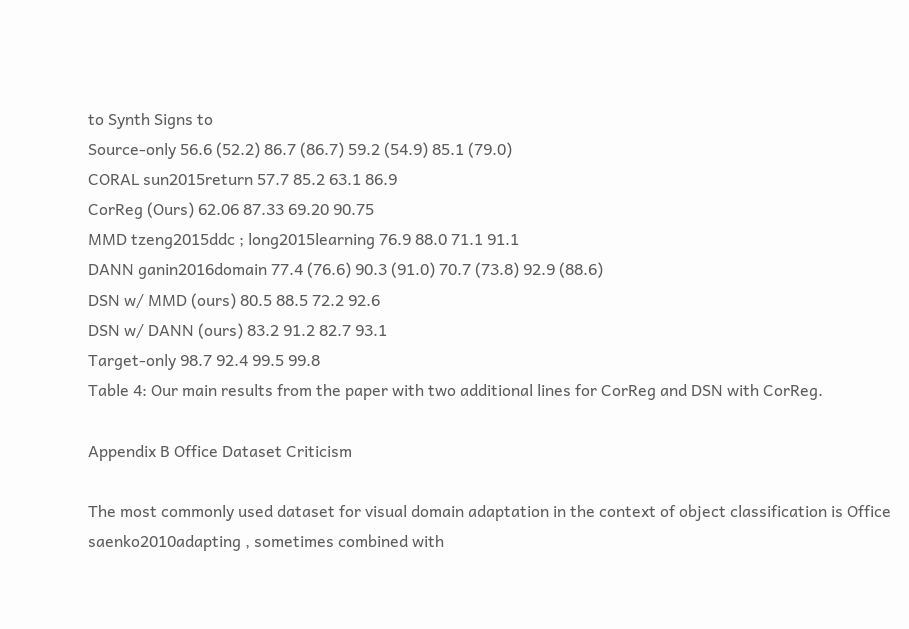to Synth Signs to
Source-only 56.6 (52.2) 86.7 (86.7) 59.2 (54.9) 85.1 (79.0)
CORAL sun2015return 57.7 85.2 63.1 86.9
CorReg (Ours) 62.06 87.33 69.20 90.75
MMD tzeng2015ddc ; long2015learning 76.9 88.0 71.1 91.1
DANN ganin2016domain 77.4 (76.6) 90.3 (91.0) 70.7 (73.8) 92.9 (88.6)
DSN w/ MMD (ours) 80.5 88.5 72.2 92.6
DSN w/ DANN (ours) 83.2 91.2 82.7 93.1
Target-only 98.7 92.4 99.5 99.8
Table 4: Our main results from the paper with two additional lines for CorReg and DSN with CorReg.

Appendix B Office Dataset Criticism

The most commonly used dataset for visual domain adaptation in the context of object classification is Office saenko2010adapting , sometimes combined with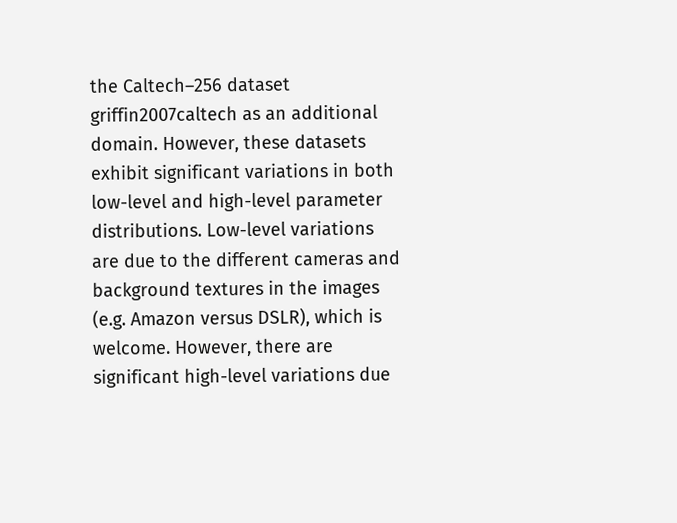the Caltech–256 dataset griffin2007caltech as an additional domain. However, these datasets exhibit significant variations in both low-level and high-level parameter distributions. Low-level variations are due to the different cameras and background textures in the images (e.g. Amazon versus DSLR), which is welcome. However, there are significant high-level variations due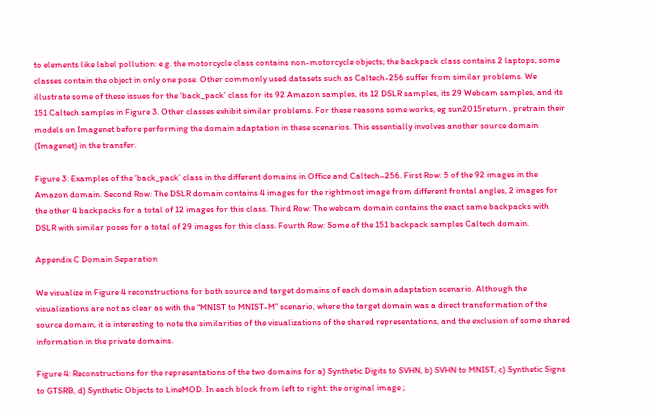to elements like label pollution: e.g. the motorcycle class contains non-motorcycle objects; the backpack class contains 2 laptops; some classes contain the object in only one pose. Other commonly used datasets such as Caltech-256 suffer from similar problems. We illustrate some of these issues for the ‘back_pack’ class for its 92 Amazon samples, its 12 DSLR samples, its 29 Webcam samples, and its 151 Caltech samples in Figure 3. Other classes exhibit similar problems. For these reasons some works, eg sun2015return , pretrain their models on Imagenet before performing the domain adaptation in these scenarios. This essentially involves another source domain (Imagenet) in the transfer.

Figure 3: Examples of the ‘back_pack’ class in the different domains in Office and Caltech–256. First Row: 5 of the 92 images in the Amazon domain. Second Row: The DSLR domain contains 4 images for the rightmost image from different frontal angles, 2 images for the other 4 backpacks for a total of 12 images for this class. Third Row: The webcam domain contains the exact same backpacks with DSLR with similar poses for a total of 29 images for this class. Fourth Row: Some of the 151 backpack samples Caltech domain.

Appendix C Domain Separation

We visualize in Figure 4 reconstructions for both source and target domains of each domain adaptation scenario. Although the visualizations are not as clear as with the “MNIST to MNIST-M” scenario, where the target domain was a direct transformation of the source domain, it is interesting to note the similarities of the visualizations of the shared representations, and the exclusion of some shared information in the private domains.

Figure 4: Reconstructions for the representations of the two domains for a) Synthetic Digits to SVHN, b) SVHN to MNIST, c) Synthetic Signs to GTSRB, d) Synthetic Objects to LineMOD. In each block from left to right: the original image ;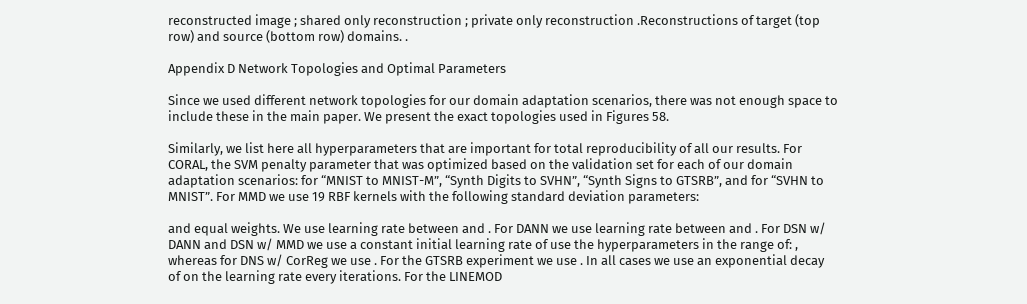reconstructed image ; shared only reconstruction ; private only reconstruction .Reconstructions of target (top row) and source (bottom row) domains. .

Appendix D Network Topologies and Optimal Parameters

Since we used different network topologies for our domain adaptation scenarios, there was not enough space to include these in the main paper. We present the exact topologies used in Figures 58.

Similarly, we list here all hyperparameters that are important for total reproducibility of all our results. For CORAL, the SVM penalty parameter that was optimized based on the validation set for each of our domain adaptation scenarios: for “MNIST to MNIST-M”, “Synth Digits to SVHN”, “Synth Signs to GTSRB”, and for “SVHN to MNIST”. For MMD we use 19 RBF kernels with the following standard deviation parameters:

and equal weights. We use learning rate between and . For DANN we use learning rate between and . For DSN w/ DANN and DSN w/ MMD we use a constant initial learning rate of use the hyperparameters in the range of: , whereas for DNS w/ CorReg we use . For the GTSRB experiment we use . In all cases we use an exponential decay of on the learning rate every iterations. For the LINEMOD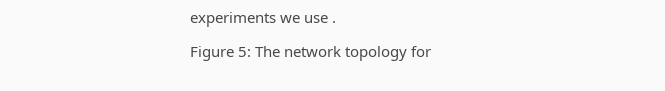experiments we use .

Figure 5: The network topology for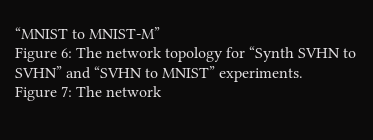“MNIST to MNIST-M”
Figure 6: The network topology for “Synth SVHN to SVHN” and “SVHN to MNIST” experiments.
Figure 7: The network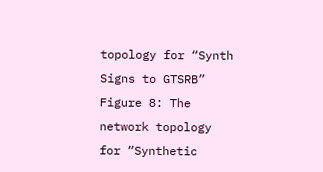topology for “Synth Signs to GTSRB”
Figure 8: The network topology for “Synthetic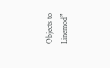Objects to Linemod”